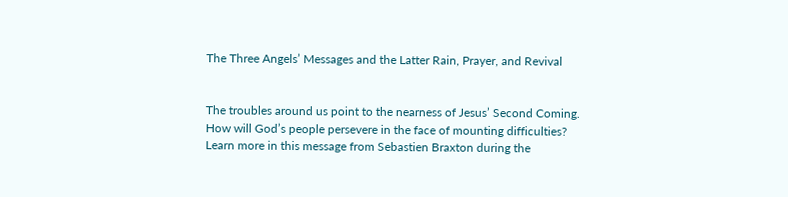The Three Angels’ Messages and the Latter Rain, Prayer, and Revival


The troubles around us point to the nearness of Jesus’ Second Coming. How will God’s people persevere in the face of mounting difficulties? Learn more in this message from Sebastien Braxton during the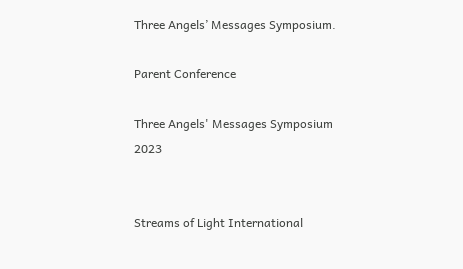Three Angels’ Messages Symposium.

Parent Conference

Three Angels' Messages Symposium 2023


Streams of Light International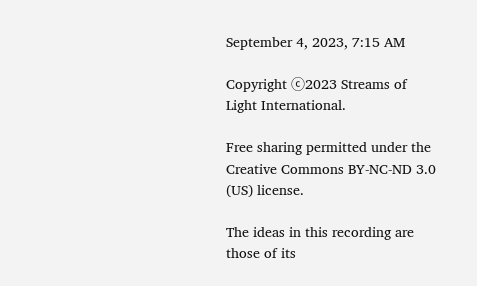September 4, 2023, 7:15 AM

Copyright ⓒ2023 Streams of Light International.

Free sharing permitted under the Creative Commons BY-NC-ND 3.0 (US) license.

The ideas in this recording are those of its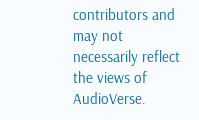contributors and may not necessarily reflect the views of AudioVerse.